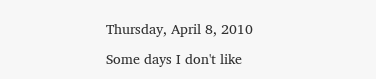Thursday, April 8, 2010

Some days I don't like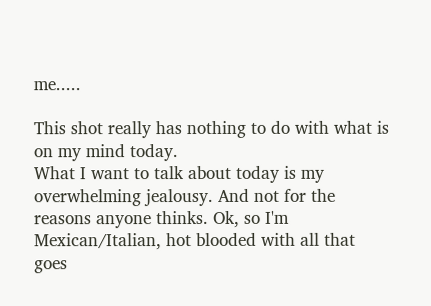me.....

This shot really has nothing to do with what is on my mind today.
What I want to talk about today is my overwhelming jealousy. And not for the reasons anyone thinks. Ok, so I'm Mexican/Italian, hot blooded with all that goes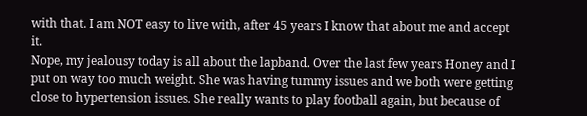with that. I am NOT easy to live with, after 45 years I know that about me and accept it.
Nope, my jealousy today is all about the lapband. Over the last few years Honey and I put on way too much weight. She was having tummy issues and we both were getting close to hypertension issues. She really wants to play football again, but because of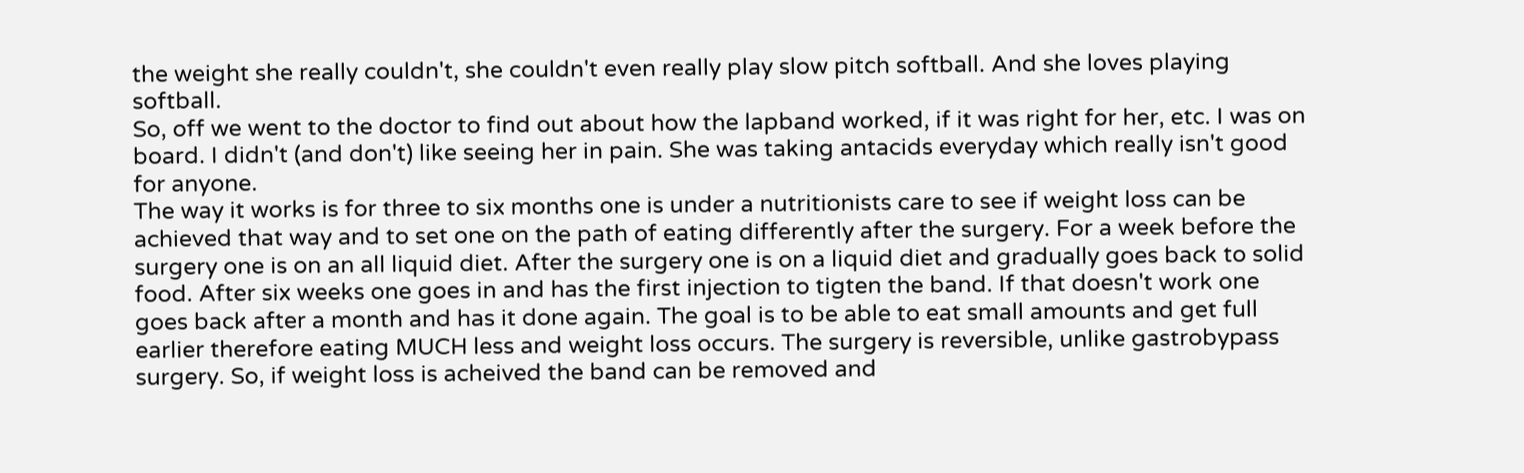the weight she really couldn't, she couldn't even really play slow pitch softball. And she loves playing softball.
So, off we went to the doctor to find out about how the lapband worked, if it was right for her, etc. I was on board. I didn't (and don't) like seeing her in pain. She was taking antacids everyday which really isn't good for anyone.
The way it works is for three to six months one is under a nutritionists care to see if weight loss can be achieved that way and to set one on the path of eating differently after the surgery. For a week before the surgery one is on an all liquid diet. After the surgery one is on a liquid diet and gradually goes back to solid food. After six weeks one goes in and has the first injection to tigten the band. If that doesn't work one goes back after a month and has it done again. The goal is to be able to eat small amounts and get full earlier therefore eating MUCH less and weight loss occurs. The surgery is reversible, unlike gastrobypass surgery. So, if weight loss is acheived the band can be removed and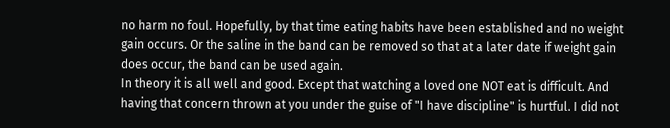no harm no foul. Hopefully, by that time eating habits have been established and no weight gain occurs. Or the saline in the band can be removed so that at a later date if weight gain does occur, the band can be used again.
In theory it is all well and good. Except that watching a loved one NOT eat is difficult. And having that concern thrown at you under the guise of "I have discipline" is hurtful. I did not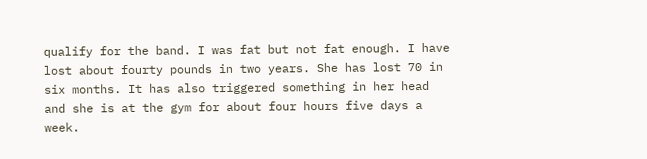qualify for the band. I was fat but not fat enough. I have lost about fourty pounds in two years. She has lost 70 in six months. It has also triggered something in her head and she is at the gym for about four hours five days a week.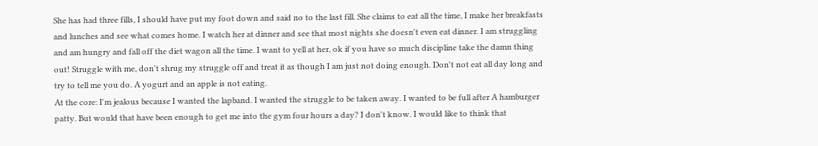She has had three fills, I should have put my foot down and said no to the last fill. She claims to eat all the time, I make her breakfasts and lunches and see what comes home. I watch her at dinner and see that most nights she doesn't even eat dinner. I am struggling and am hungry and fall off the diet wagon all the time. I want to yell at her, ok if you have so much discipline take the damn thing out! Struggle with me, don't shrug my struggle off and treat it as though I am just not doing enough. Don't not eat all day long and try to tell me you do. A yogurt and an apple is not eating.
At the core: I'm jealous because I wanted the lapband. I wanted the struggle to be taken away. I wanted to be full after A hamburger patty. But would that have been enough to get me into the gym four hours a day? I don't know. I would like to think that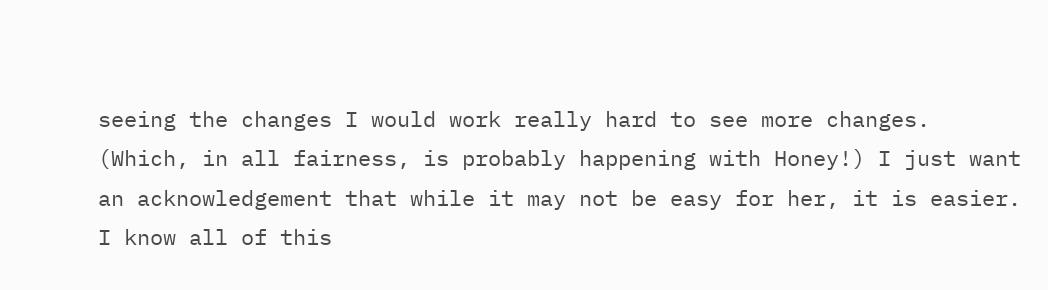seeing the changes I would work really hard to see more changes. (Which, in all fairness, is probably happening with Honey!) I just want an acknowledgement that while it may not be easy for her, it is easier. I know all of this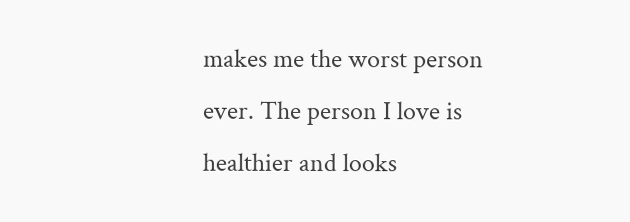makes me the worst person ever. The person I love is healthier and looks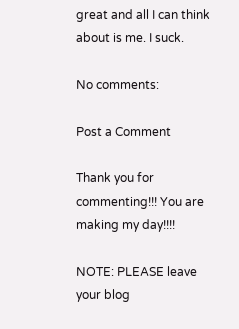great and all I can think about is me. I suck.

No comments:

Post a Comment

Thank you for commenting!!! You are making my day!!!!

NOTE: PLEASE leave your blog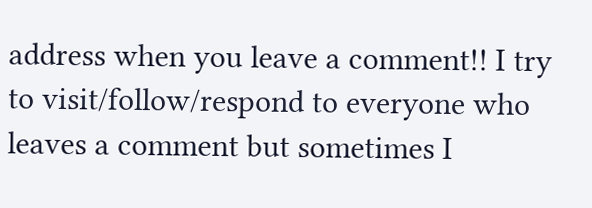address when you leave a comment!! I try to visit/follow/respond to everyone who leaves a comment but sometimes I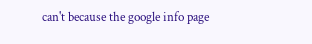can't because the google info page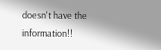doesn't have the information!!